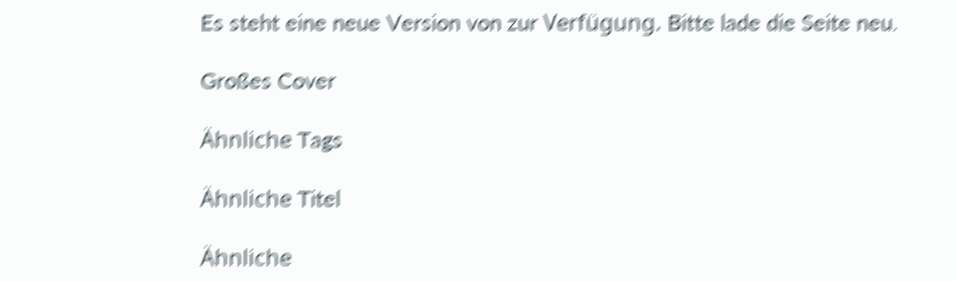Es steht eine neue Version von zur Verfügung. Bitte lade die Seite neu.

Großes Cover

Ähnliche Tags

Ähnliche Titel

Ähnliche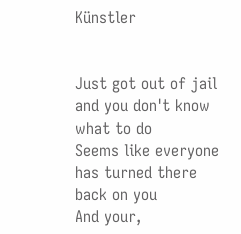Künstler


Just got out of jail and you don't know what to do
Seems like everyone has turned there back on you
And your,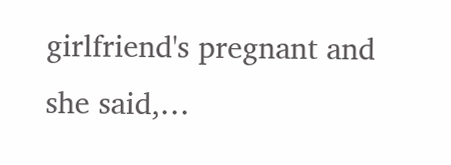girlfriend's pregnant and she said,…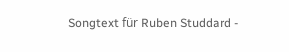Songtext für Ruben Studdard -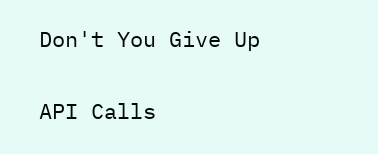Don't You Give Up


API Calls